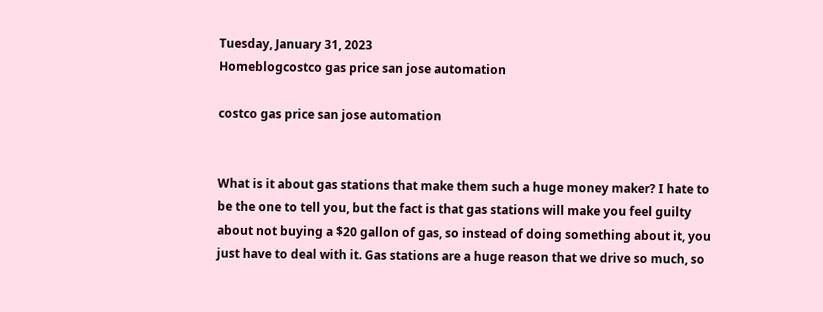Tuesday, January 31, 2023
Homeblogcostco gas price san jose automation

costco gas price san jose automation


What is it about gas stations that make them such a huge money maker? I hate to be the one to tell you, but the fact is that gas stations will make you feel guilty about not buying a $20 gallon of gas, so instead of doing something about it, you just have to deal with it. Gas stations are a huge reason that we drive so much, so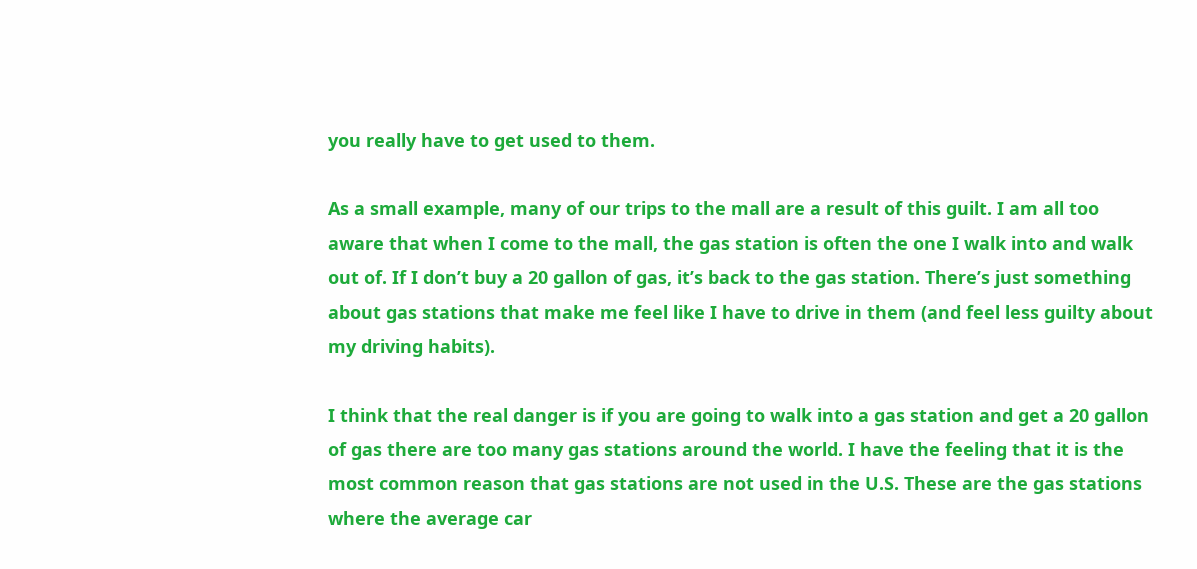you really have to get used to them.

As a small example, many of our trips to the mall are a result of this guilt. I am all too aware that when I come to the mall, the gas station is often the one I walk into and walk out of. If I don’t buy a 20 gallon of gas, it’s back to the gas station. There’s just something about gas stations that make me feel like I have to drive in them (and feel less guilty about my driving habits).

I think that the real danger is if you are going to walk into a gas station and get a 20 gallon of gas there are too many gas stations around the world. I have the feeling that it is the most common reason that gas stations are not used in the U.S. These are the gas stations where the average car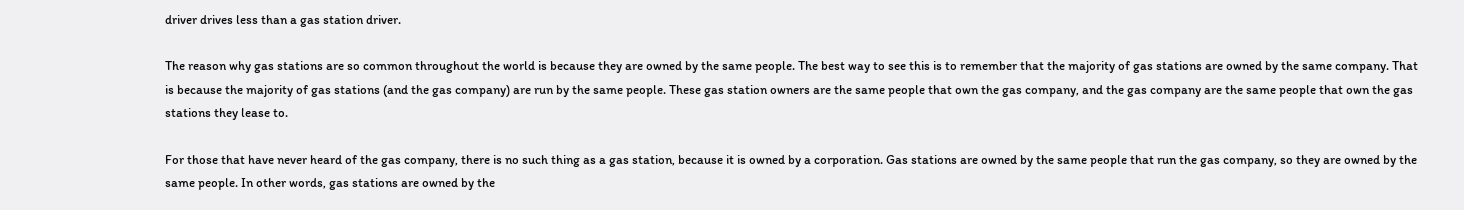driver drives less than a gas station driver.

The reason why gas stations are so common throughout the world is because they are owned by the same people. The best way to see this is to remember that the majority of gas stations are owned by the same company. That is because the majority of gas stations (and the gas company) are run by the same people. These gas station owners are the same people that own the gas company, and the gas company are the same people that own the gas stations they lease to.

For those that have never heard of the gas company, there is no such thing as a gas station, because it is owned by a corporation. Gas stations are owned by the same people that run the gas company, so they are owned by the same people. In other words, gas stations are owned by the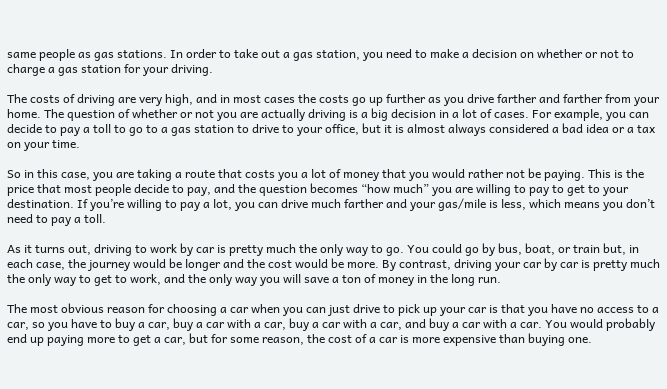same people as gas stations. In order to take out a gas station, you need to make a decision on whether or not to charge a gas station for your driving.

The costs of driving are very high, and in most cases the costs go up further as you drive farther and farther from your home. The question of whether or not you are actually driving is a big decision in a lot of cases. For example, you can decide to pay a toll to go to a gas station to drive to your office, but it is almost always considered a bad idea or a tax on your time.

So in this case, you are taking a route that costs you a lot of money that you would rather not be paying. This is the price that most people decide to pay, and the question becomes “how much” you are willing to pay to get to your destination. If you’re willing to pay a lot, you can drive much farther and your gas/mile is less, which means you don’t need to pay a toll.

As it turns out, driving to work by car is pretty much the only way to go. You could go by bus, boat, or train but, in each case, the journey would be longer and the cost would be more. By contrast, driving your car by car is pretty much the only way to get to work, and the only way you will save a ton of money in the long run.

The most obvious reason for choosing a car when you can just drive to pick up your car is that you have no access to a car, so you have to buy a car, buy a car with a car, buy a car with a car, and buy a car with a car. You would probably end up paying more to get a car, but for some reason, the cost of a car is more expensive than buying one.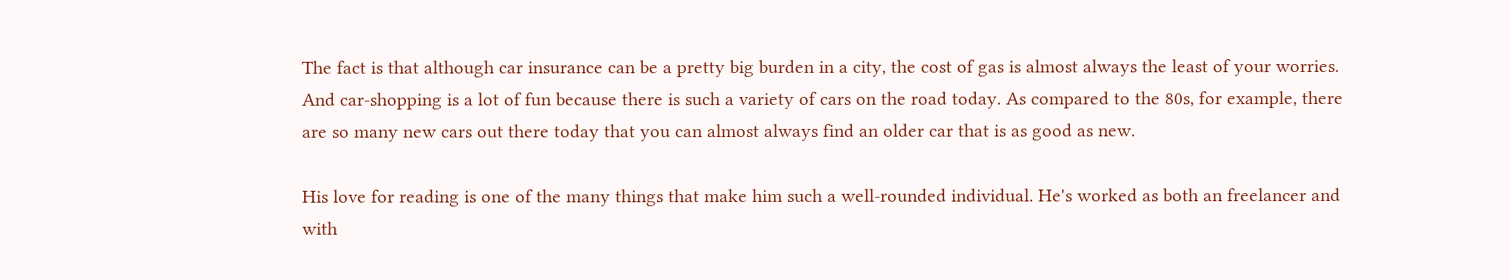The fact is that although car insurance can be a pretty big burden in a city, the cost of gas is almost always the least of your worries. And car-shopping is a lot of fun because there is such a variety of cars on the road today. As compared to the 80s, for example, there are so many new cars out there today that you can almost always find an older car that is as good as new.

His love for reading is one of the many things that make him such a well-rounded individual. He's worked as both an freelancer and with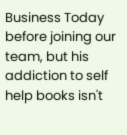Business Today before joining our team, but his addiction to self help books isn't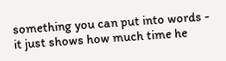something you can put into words - it just shows how much time he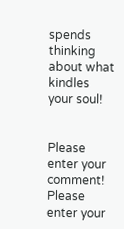spends thinking about what kindles your soul!


Please enter your comment!
Please enter your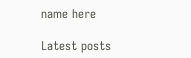name here

Latest posts